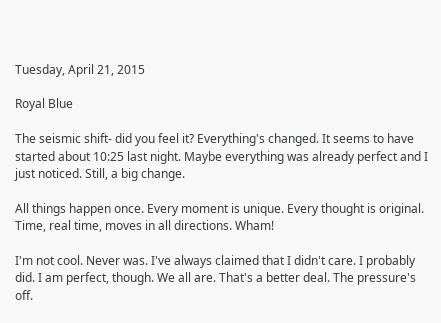Tuesday, April 21, 2015

Royal Blue

The seismic shift- did you feel it? Everything's changed. It seems to have started about 10:25 last night. Maybe everything was already perfect and I just noticed. Still, a big change.

All things happen once. Every moment is unique. Every thought is original. Time, real time, moves in all directions. Wham!

I'm not cool. Never was. I've always claimed that I didn't care. I probably did. I am perfect, though. We all are. That's a better deal. The pressure's off.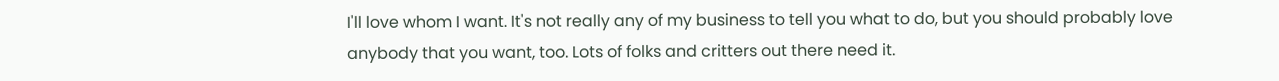I'll love whom I want. It's not really any of my business to tell you what to do, but you should probably love anybody that you want, too. Lots of folks and critters out there need it.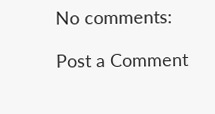No comments:

Post a Comment